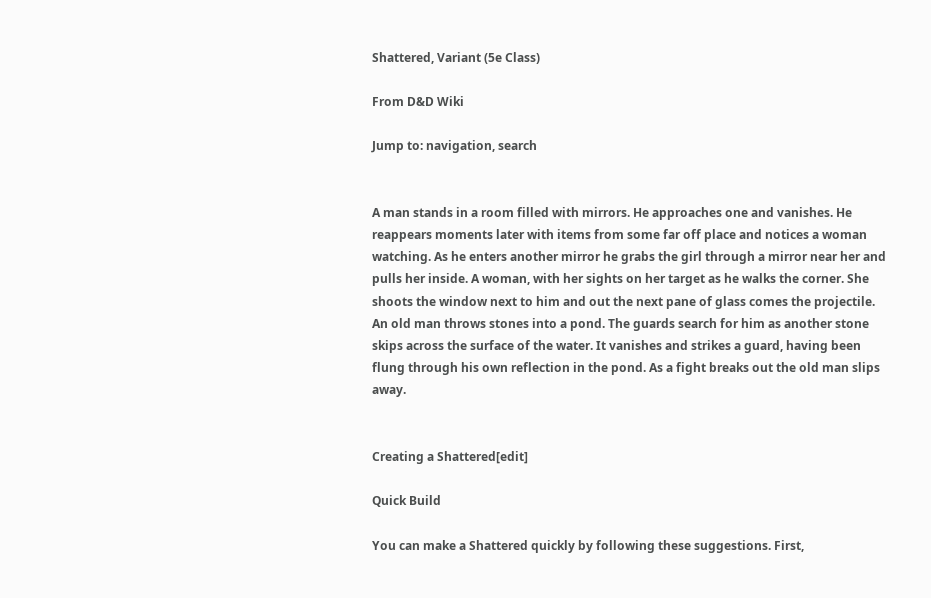Shattered, Variant (5e Class)

From D&D Wiki

Jump to: navigation, search


A man stands in a room filled with mirrors. He approaches one and vanishes. He reappears moments later with items from some far off place and notices a woman watching. As he enters another mirror he grabs the girl through a mirror near her and pulls her inside. A woman, with her sights on her target as he walks the corner. She shoots the window next to him and out the next pane of glass comes the projectile. An old man throws stones into a pond. The guards search for him as another stone skips across the surface of the water. It vanishes and strikes a guard, having been flung through his own reflection in the pond. As a fight breaks out the old man slips away.


Creating a Shattered[edit]

Quick Build

You can make a Shattered quickly by following these suggestions. First,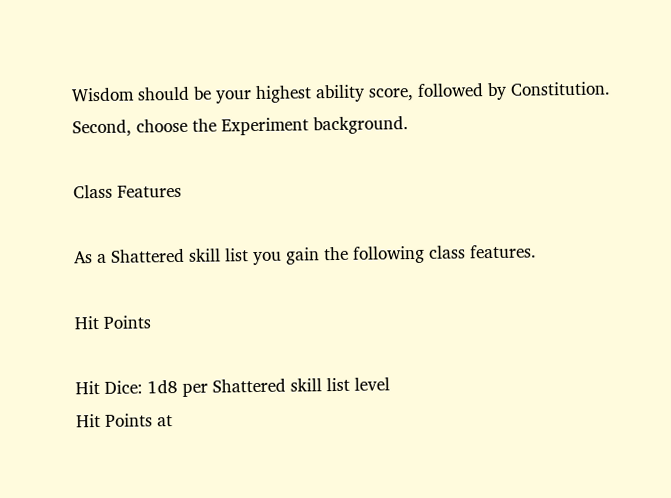Wisdom should be your highest ability score, followed by Constitution. Second, choose the Experiment background.

Class Features

As a Shattered skill list you gain the following class features.

Hit Points

Hit Dice: 1d8 per Shattered skill list level
Hit Points at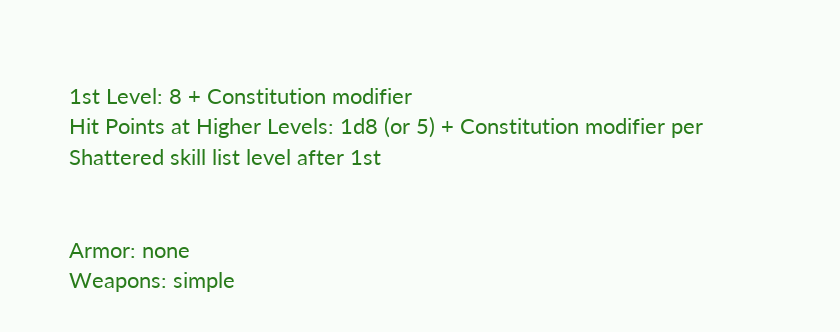1st Level: 8 + Constitution modifier
Hit Points at Higher Levels: 1d8 (or 5) + Constitution modifier per Shattered skill list level after 1st


Armor: none
Weapons: simple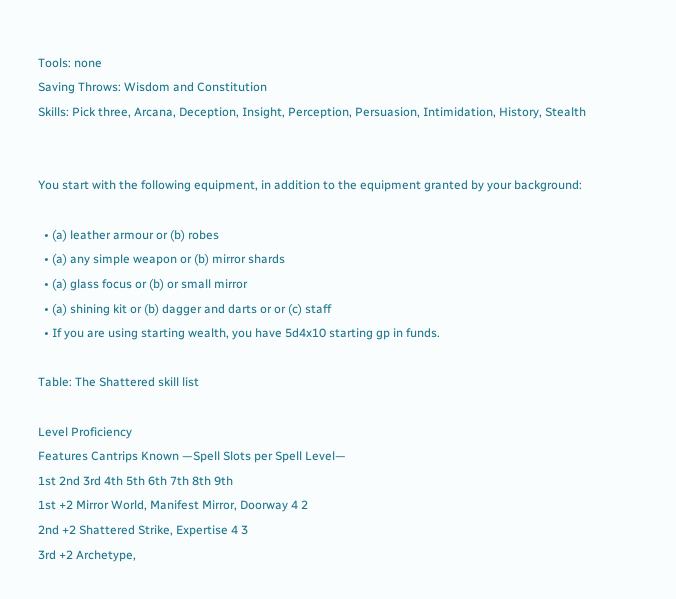Tools: none
Saving Throws: Wisdom and Constitution
Skills: Pick three, Arcana, Deception, Insight, Perception, Persuasion, Intimidation, History, Stealth


You start with the following equipment, in addition to the equipment granted by your background:

  • (a) leather armour or (b) robes
  • (a) any simple weapon or (b) mirror shards
  • (a) glass focus or (b) or small mirror
  • (a) shining kit or (b) dagger and darts or or (c) staff
  • If you are using starting wealth, you have 5d4x10 starting gp in funds.

Table: The Shattered skill list

Level Proficiency
Features Cantrips Known —Spell Slots per Spell Level—
1st 2nd 3rd 4th 5th 6th 7th 8th 9th
1st +2 Mirror World, Manifest Mirror, Doorway 4 2
2nd +2 Shattered Strike, Expertise 4 3
3rd +2 Archetype,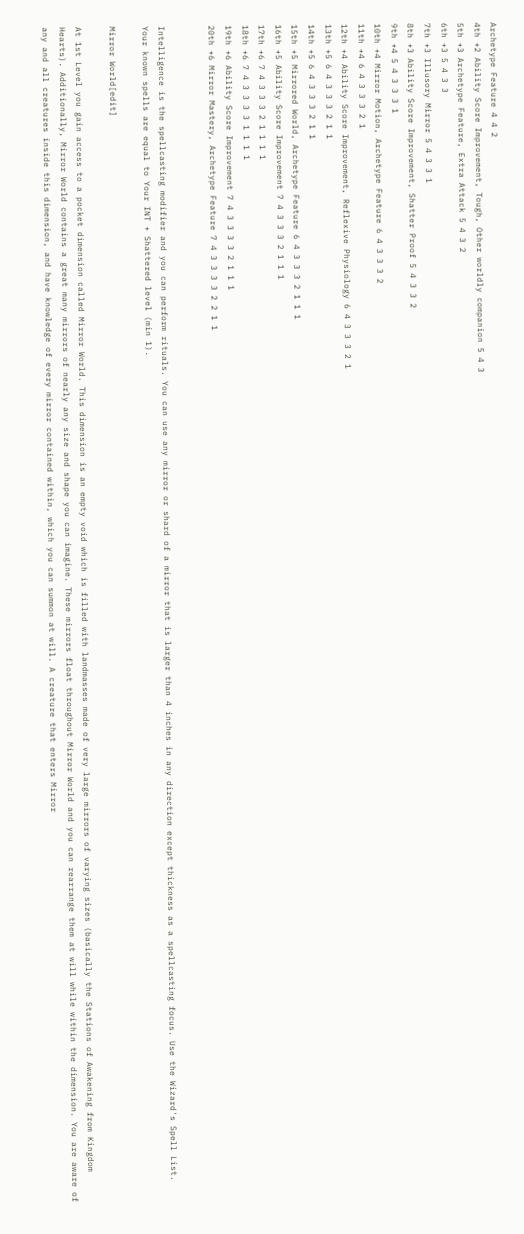Archetype Feature 4 4 2
4th +2 Ability Score Improvement, Tough, Other worldly companion 5 4 3
5th +3 Archetype Feature, Extra Attack 5 4 3 2
6th +3 5 4 3 3
7th +3 Illusory Mirror 5 4 3 3 1
8th +3 Ability Score Improvement, Shatter Proof 5 4 3 3 2
9th +4 5 4 3 3 3 1
10th +4 Mirror Motion, Archetype Feature 6 4 3 3 3 2
11th +4 6 4 3 3 3 2 1
12th +4 Ability Score Improvement, Reflexive Physiology 6 4 3 3 3 2 1
13th +5 6 4 3 3 3 2 1 1
14th +5 6 4 3 3 3 2 1 1
15th +5 Mirrored World, Archetype Feature 6 4 3 3 3 2 1 1 1
16th +5 Ability Score Improvement 7 4 3 3 3 2 1 1 1
17th +6 7 4 3 3 3 2 1 1 1 1
18th +6 7 4 3 3 3 3 1 1 1 1
19th +6 Ability Score Improvement 7 4 3 3 3 3 2 1 1 1
20th +6 Mirror Mastery, Archetype Feature 7 4 3 3 3 3 2 2 1 1


Intelligence is the spellcasting modifier and you can perform rituals. You can use any mirror or shard of a mirror that is larger than 4 inches in any direction except thickness as a spellcasting focus. Use the Wizard's Spell List. Your known spells are equal to Your INT + Shattered level (min 1).

Mirror World[edit]

At 1st Level you gain access to a pocket dimension called Mirror World. This dimension is an empty void which is filled with landmasses made of very large mirrors of varying sizes (basically the Stations of Awakening from Kingdom Hearts). Additionally, Mirror World contains a great many mirrors of nearly any size and shape you can imagine. These mirrors float throughout Mirror World and you can rearrange them at will while within the dimension. You are aware of any and all creatures inside this dimension, and have knowledge of every mirror contained within, which you can summon at will. A creature that enters Mirror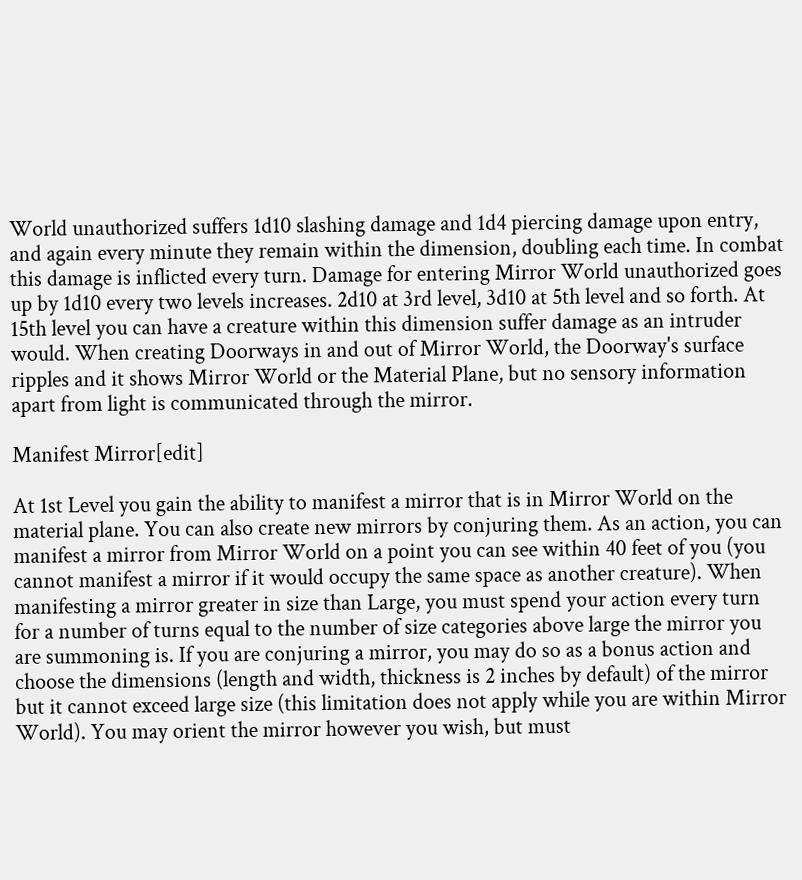World unauthorized suffers 1d10 slashing damage and 1d4 piercing damage upon entry, and again every minute they remain within the dimension, doubling each time. In combat this damage is inflicted every turn. Damage for entering Mirror World unauthorized goes up by 1d10 every two levels increases. 2d10 at 3rd level, 3d10 at 5th level and so forth. At 15th level you can have a creature within this dimension suffer damage as an intruder would. When creating Doorways in and out of Mirror World, the Doorway's surface ripples and it shows Mirror World or the Material Plane, but no sensory information apart from light is communicated through the mirror.

Manifest Mirror[edit]

At 1st Level you gain the ability to manifest a mirror that is in Mirror World on the material plane. You can also create new mirrors by conjuring them. As an action, you can manifest a mirror from Mirror World on a point you can see within 40 feet of you (you cannot manifest a mirror if it would occupy the same space as another creature). When manifesting a mirror greater in size than Large, you must spend your action every turn for a number of turns equal to the number of size categories above large the mirror you are summoning is. If you are conjuring a mirror, you may do so as a bonus action and choose the dimensions (length and width, thickness is 2 inches by default) of the mirror but it cannot exceed large size (this limitation does not apply while you are within Mirror World). You may orient the mirror however you wish, but must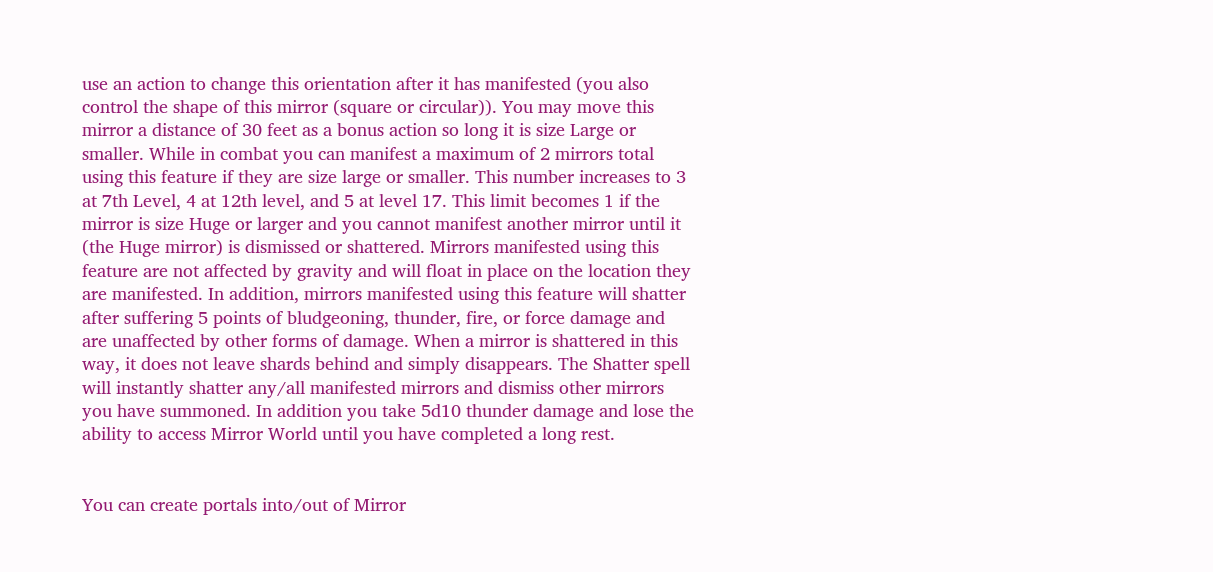use an action to change this orientation after it has manifested (you also control the shape of this mirror (square or circular)). You may move this mirror a distance of 30 feet as a bonus action so long it is size Large or smaller. While in combat you can manifest a maximum of 2 mirrors total using this feature if they are size large or smaller. This number increases to 3 at 7th Level, 4 at 12th level, and 5 at level 17. This limit becomes 1 if the mirror is size Huge or larger and you cannot manifest another mirror until it (the Huge mirror) is dismissed or shattered. Mirrors manifested using this feature are not affected by gravity and will float in place on the location they are manifested. In addition, mirrors manifested using this feature will shatter after suffering 5 points of bludgeoning, thunder, fire, or force damage and are unaffected by other forms of damage. When a mirror is shattered in this way, it does not leave shards behind and simply disappears. The Shatter spell will instantly shatter any/all manifested mirrors and dismiss other mirrors you have summoned. In addition you take 5d10 thunder damage and lose the ability to access Mirror World until you have completed a long rest.


You can create portals into/out of Mirror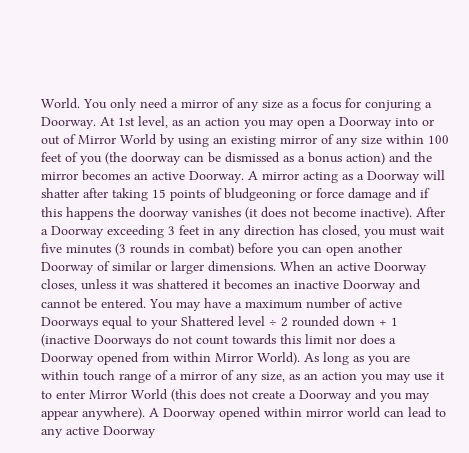World. You only need a mirror of any size as a focus for conjuring a Doorway. At 1st level, as an action you may open a Doorway into or out of Mirror World by using an existing mirror of any size within 100 feet of you (the doorway can be dismissed as a bonus action) and the mirror becomes an active Doorway. A mirror acting as a Doorway will shatter after taking 15 points of bludgeoning or force damage and if this happens the doorway vanishes (it does not become inactive). After a Doorway exceeding 3 feet in any direction has closed, you must wait five minutes (3 rounds in combat) before you can open another Doorway of similar or larger dimensions. When an active Doorway closes, unless it was shattered it becomes an inactive Doorway and cannot be entered. You may have a maximum number of active Doorways equal to your Shattered level ÷ 2 rounded down + 1 (inactive Doorways do not count towards this limit nor does a Doorway opened from within Mirror World). As long as you are within touch range of a mirror of any size, as an action you may use it to enter Mirror World (this does not create a Doorway and you may appear anywhere). A Doorway opened within mirror world can lead to any active Doorway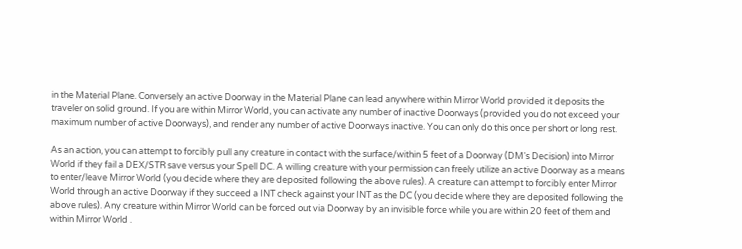in the Material Plane. Conversely an active Doorway in the Material Plane can lead anywhere within Mirror World provided it deposits the traveler on solid ground. If you are within Mirror World, you can activate any number of inactive Doorways (provided you do not exceed your maximum number of active Doorways), and render any number of active Doorways inactive. You can only do this once per short or long rest.

As an action, you can attempt to forcibly pull any creature in contact with the surface/within 5 feet of a Doorway (DM's Decision) into Mirror World if they fail a DEX/STR save versus your Spell DC. A willing creature with your permission can freely utilize an active Doorway as a means to enter/leave Mirror World (you decide where they are deposited following the above rules). A creature can attempt to forcibly enter Mirror World through an active Doorway if they succeed a INT check against your INT as the DC (you decide where they are deposited following the above rules). Any creature within Mirror World can be forced out via Doorway by an invisible force while you are within 20 feet of them and within Mirror World .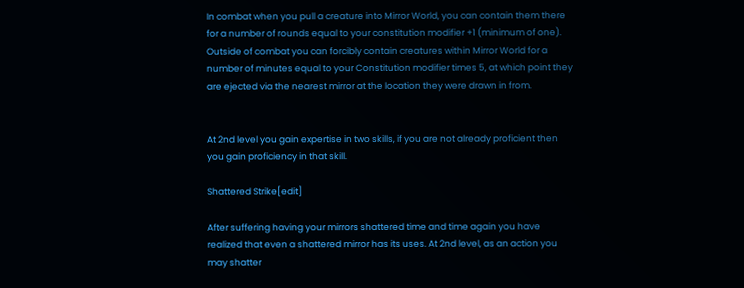In combat when you pull a creature into Mirror World, you can contain them there for a number of rounds equal to your constitution modifier +1 (minimum of one). Outside of combat you can forcibly contain creatures within Mirror World for a number of minutes equal to your Constitution modifier times 5, at which point they are ejected via the nearest mirror at the location they were drawn in from.


At 2nd level you gain expertise in two skills, if you are not already proficient then you gain proficiency in that skill.

Shattered Strike[edit]

After suffering having your mirrors shattered time and time again you have realized that even a shattered mirror has its uses. At 2nd level, as an action you may shatter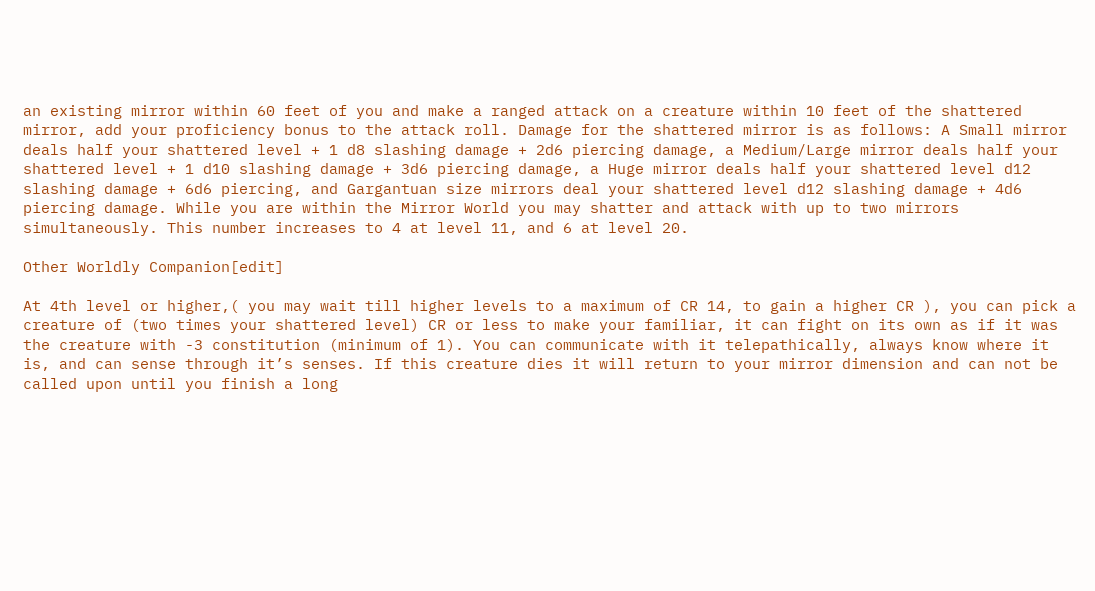an existing mirror within 60 feet of you and make a ranged attack on a creature within 10 feet of the shattered mirror, add your proficiency bonus to the attack roll. Damage for the shattered mirror is as follows: A Small mirror deals half your shattered level + 1 d8 slashing damage + 2d6 piercing damage, a Medium/Large mirror deals half your shattered level + 1 d10 slashing damage + 3d6 piercing damage, a Huge mirror deals half your shattered level d12 slashing damage + 6d6 piercing, and Gargantuan size mirrors deal your shattered level d12 slashing damage + 4d6 piercing damage. While you are within the Mirror World you may shatter and attack with up to two mirrors simultaneously. This number increases to 4 at level 11, and 6 at level 20.

Other Worldly Companion[edit]

At 4th level or higher,( you may wait till higher levels to a maximum of CR 14, to gain a higher CR ), you can pick a creature of (two times your shattered level) CR or less to make your familiar, it can fight on its own as if it was the creature with -3 constitution (minimum of 1). You can communicate with it telepathically, always know where it is, and can sense through it’s senses. If this creature dies it will return to your mirror dimension and can not be called upon until you finish a long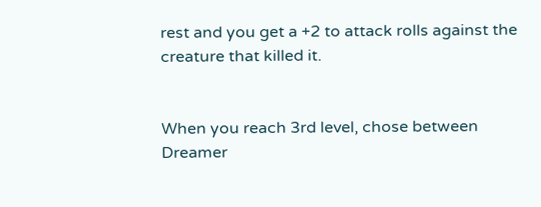rest and you get a +2 to attack rolls against the creature that killed it.


When you reach 3rd level, chose between Dreamer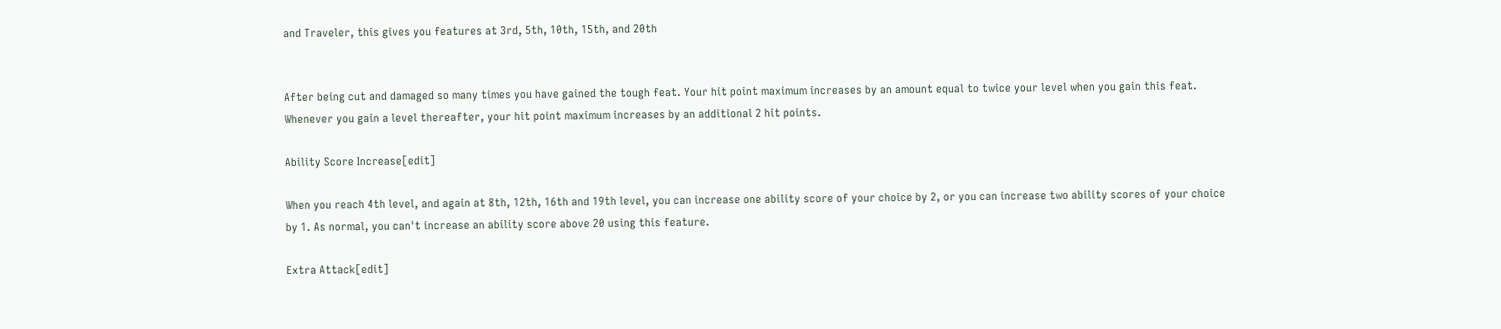and Traveler, this gives you features at 3rd, 5th, 10th, 15th, and 20th


After being cut and damaged so many times you have gained the tough feat. Your hit point maximum increases by an amount equal to twice your level when you gain this feat. Whenever you gain a level thereafter, your hit point maximum increases by an additional 2 hit points.

Ability Score Increase[edit]

When you reach 4th level, and again at 8th, 12th, 16th and 19th level, you can increase one ability score of your choice by 2, or you can increase two ability scores of your choice by 1. As normal, you can't increase an ability score above 20 using this feature.

Extra Attack[edit]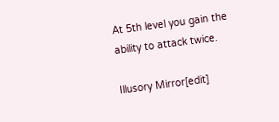At 5th level you gain the ability to attack twice.

Illusory Mirror[edit]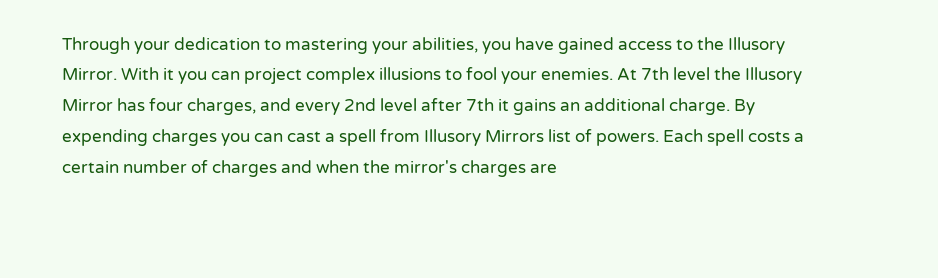Through your dedication to mastering your abilities, you have gained access to the Illusory Mirror. With it you can project complex illusions to fool your enemies. At 7th level the Illusory Mirror has four charges, and every 2nd level after 7th it gains an additional charge. By expending charges you can cast a spell from Illusory Mirrors list of powers. Each spell costs a certain number of charges and when the mirror's charges are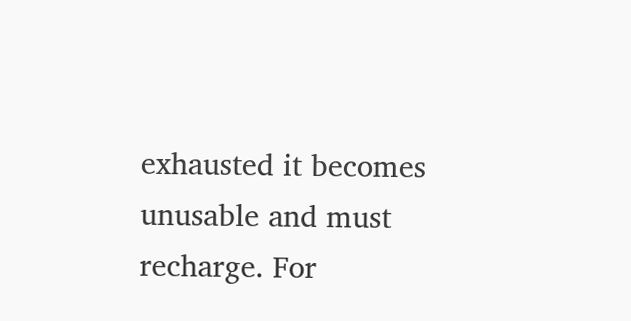exhausted it becomes unusable and must recharge. For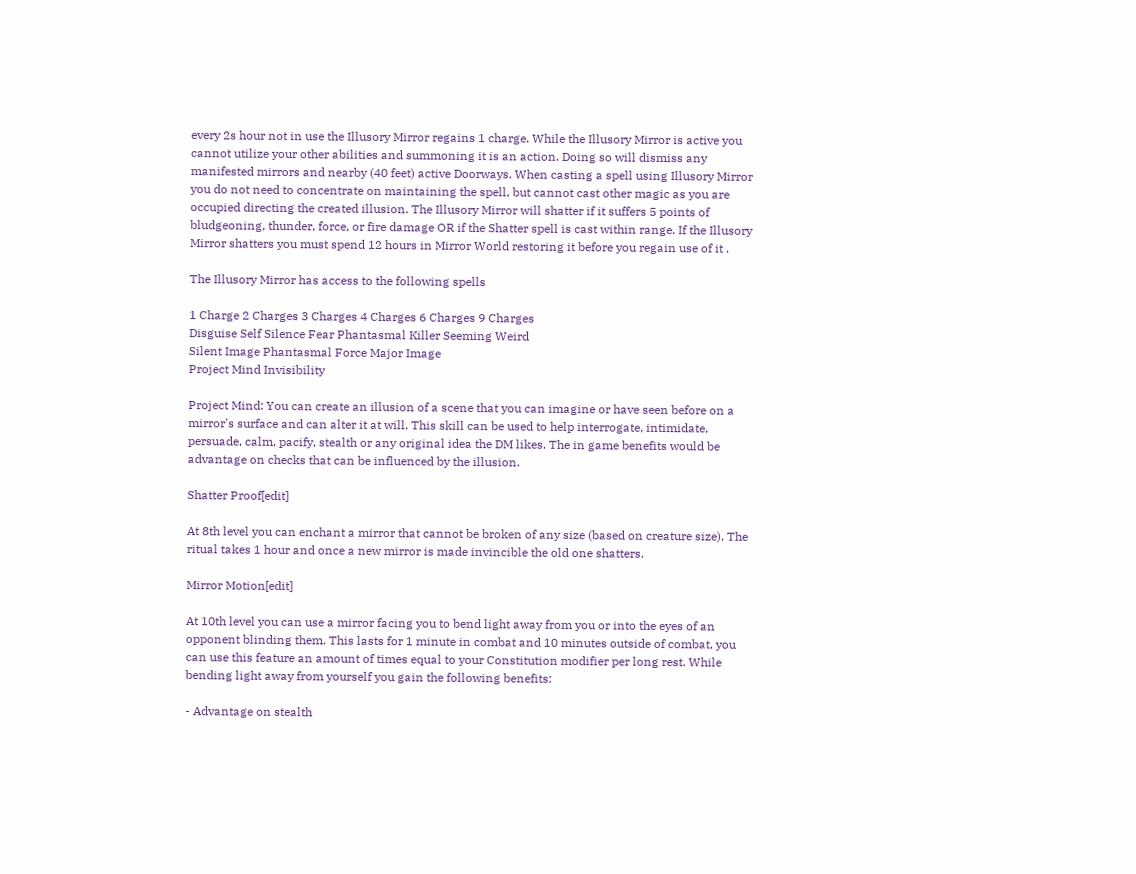every 2s hour not in use the Illusory Mirror regains 1 charge. While the Illusory Mirror is active you cannot utilize your other abilities and summoning it is an action. Doing so will dismiss any manifested mirrors and nearby (40 feet) active Doorways. When casting a spell using Illusory Mirror you do not need to concentrate on maintaining the spell, but cannot cast other magic as you are occupied directing the created illusion. The Illusory Mirror will shatter if it suffers 5 points of bludgeoning, thunder, force, or fire damage OR if the Shatter spell is cast within range. If the Illusory Mirror shatters you must spend 12 hours in Mirror World restoring it before you regain use of it .

The Illusory Mirror has access to the following spells

1 Charge 2 Charges 3 Charges 4 Charges 6 Charges 9 Charges
Disguise Self Silence Fear Phantasmal Killer Seeming Weird
Silent Image Phantasmal Force Major Image
Project Mind Invisibility

Project Mind: You can create an illusion of a scene that you can imagine or have seen before on a mirror's surface and can alter it at will. This skill can be used to help interrogate, intimidate, persuade, calm, pacify, stealth or any original idea the DM likes. The in game benefits would be advantage on checks that can be influenced by the illusion.

Shatter Proof[edit]

At 8th level you can enchant a mirror that cannot be broken of any size (based on creature size). The ritual takes 1 hour and once a new mirror is made invincible the old one shatters.

Mirror Motion[edit]

At 10th level you can use a mirror facing you to bend light away from you or into the eyes of an opponent blinding them. This lasts for 1 minute in combat and 10 minutes outside of combat, you can use this feature an amount of times equal to your Constitution modifier per long rest. While bending light away from yourself you gain the following benefits:

- Advantage on stealth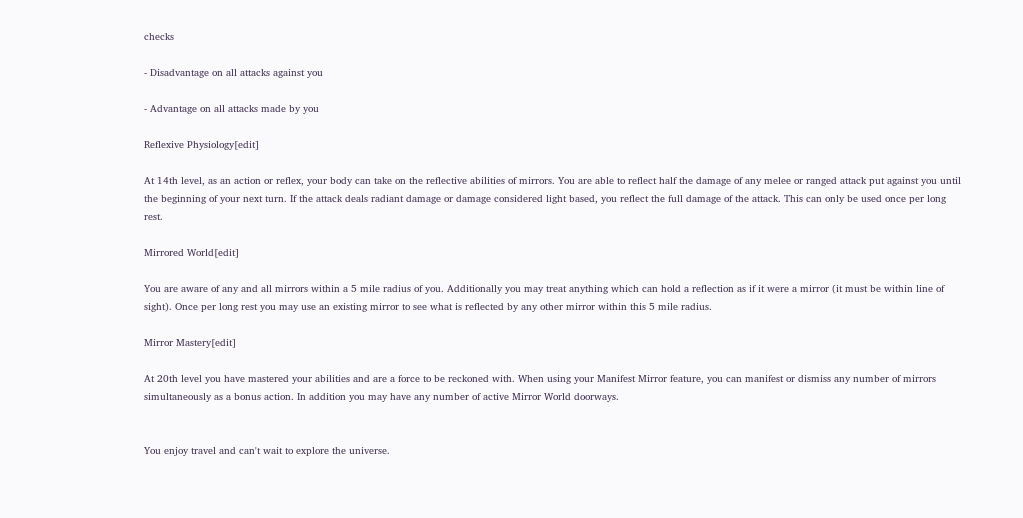checks

- Disadvantage on all attacks against you

- Advantage on all attacks made by you

Reflexive Physiology[edit]

At 14th level, as an action or reflex, your body can take on the reflective abilities of mirrors. You are able to reflect half the damage of any melee or ranged attack put against you until the beginning of your next turn. If the attack deals radiant damage or damage considered light based, you reflect the full damage of the attack. This can only be used once per long rest.

Mirrored World[edit]

You are aware of any and all mirrors within a 5 mile radius of you. Additionally you may treat anything which can hold a reflection as if it were a mirror (it must be within line of sight). Once per long rest you may use an existing mirror to see what is reflected by any other mirror within this 5 mile radius.

Mirror Mastery[edit]

At 20th level you have mastered your abilities and are a force to be reckoned with. When using your Manifest Mirror feature, you can manifest or dismiss any number of mirrors simultaneously as a bonus action. In addition you may have any number of active Mirror World doorways.


You enjoy travel and can't wait to explore the universe.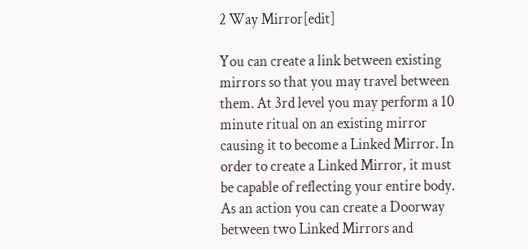2 Way Mirror[edit]

You can create a link between existing mirrors so that you may travel between them. At 3rd level you may perform a 10 minute ritual on an existing mirror causing it to become a Linked Mirror. In order to create a Linked Mirror, it must be capable of reflecting your entire body. As an action you can create a Doorway between two Linked Mirrors and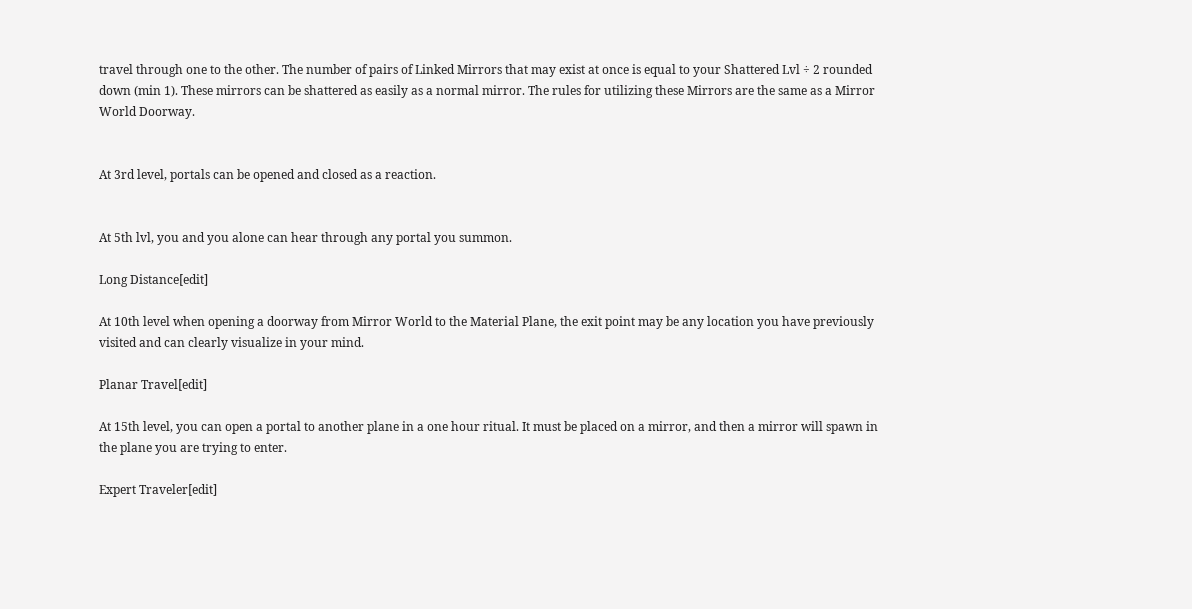travel through one to the other. The number of pairs of Linked Mirrors that may exist at once is equal to your Shattered Lvl ÷ 2 rounded down (min 1). These mirrors can be shattered as easily as a normal mirror. The rules for utilizing these Mirrors are the same as a Mirror World Doorway.


At 3rd level, portals can be opened and closed as a reaction.


At 5th lvl, you and you alone can hear through any portal you summon.

Long Distance[edit]

At 10th level when opening a doorway from Mirror World to the Material Plane, the exit point may be any location you have previously visited and can clearly visualize in your mind.

Planar Travel[edit]

At 15th level, you can open a portal to another plane in a one hour ritual. It must be placed on a mirror, and then a mirror will spawn in the plane you are trying to enter.

Expert Traveler[edit]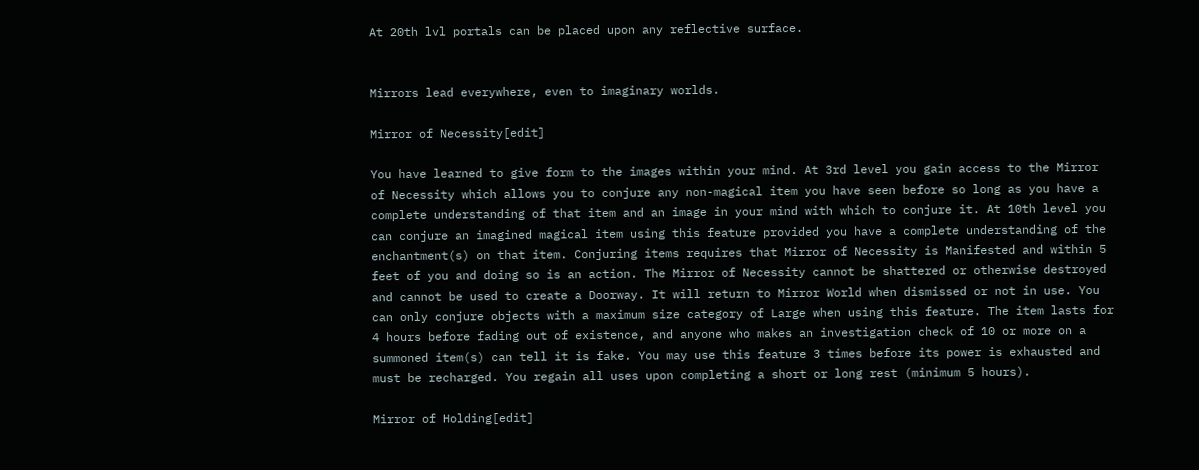At 20th lvl portals can be placed upon any reflective surface.


Mirrors lead everywhere, even to imaginary worlds.

Mirror of Necessity[edit]

You have learned to give form to the images within your mind. At 3rd level you gain access to the Mirror of Necessity which allows you to conjure any non-magical item you have seen before so long as you have a complete understanding of that item and an image in your mind with which to conjure it. At 10th level you can conjure an imagined magical item using this feature provided you have a complete understanding of the enchantment(s) on that item. Conjuring items requires that Mirror of Necessity is Manifested and within 5 feet of you and doing so is an action. The Mirror of Necessity cannot be shattered or otherwise destroyed and cannot be used to create a Doorway. It will return to Mirror World when dismissed or not in use. You can only conjure objects with a maximum size category of Large when using this feature. The item lasts for 4 hours before fading out of existence, and anyone who makes an investigation check of 10 or more on a summoned item(s) can tell it is fake. You may use this feature 3 times before its power is exhausted and must be recharged. You regain all uses upon completing a short or long rest (minimum 5 hours).

Mirror of Holding[edit]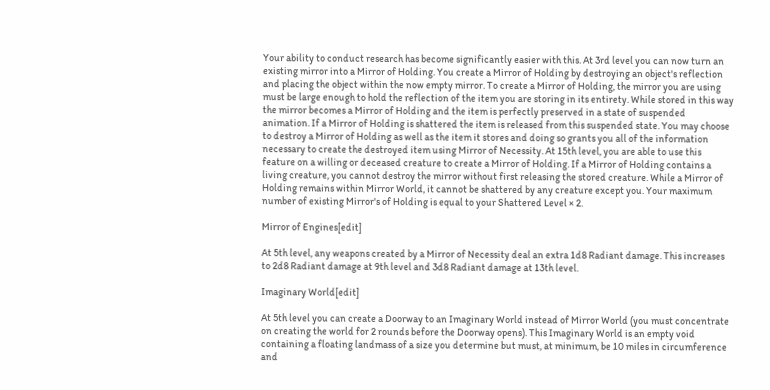Your ability to conduct research has become significantly easier with this. At 3rd level you can now turn an existing mirror into a Mirror of Holding. You create a Mirror of Holding by destroying an object's reflection and placing the object within the now empty mirror. To create a Mirror of Holding, the mirror you are using must be large enough to hold the reflection of the item you are storing in its entirety. While stored in this way the mirror becomes a Mirror of Holding and the item is perfectly preserved in a state of suspended animation. If a Mirror of Holding is shattered the item is released from this suspended state. You may choose to destroy a Mirror of Holding as well as the item it stores and doing so grants you all of the information necessary to create the destroyed item using Mirror of Necessity. At 15th level, you are able to use this feature on a willing or deceased creature to create a Mirror of Holding. If a Mirror of Holding contains a living creature, you cannot destroy the mirror without first releasing the stored creature. While a Mirror of Holding remains within Mirror World, it cannot be shattered by any creature except you. Your maximum number of existing Mirror's of Holding is equal to your Shattered Level × 2.

Mirror of Engines[edit]

At 5th level, any weapons created by a Mirror of Necessity deal an extra 1d8 Radiant damage. This increases to 2d8 Radiant damage at 9th level and 3d8 Radiant damage at 13th level.

Imaginary World[edit]

At 5th level you can create a Doorway to an Imaginary World instead of Mirror World (you must concentrate on creating the world for 2 rounds before the Doorway opens). This Imaginary World is an empty void containing a floating landmass of a size you determine but must, at minimum, be 10 miles in circumference and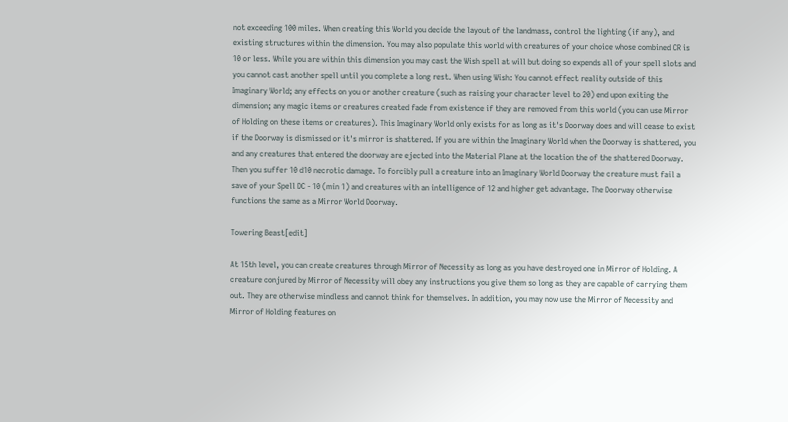not exceeding 100 miles. When creating this World you decide the layout of the landmass, control the lighting (if any), and existing structures within the dimension. You may also populate this world with creatures of your choice whose combined CR is 10 or less. While you are within this dimension you may cast the Wish spell at will but doing so expends all of your spell slots and you cannot cast another spell until you complete a long rest. When using Wish: You cannot effect reality outside of this Imaginary World; any effects on you or another creature (such as raising your character level to 20) end upon exiting the dimension; any magic items or creatures created fade from existence if they are removed from this world (you can use Mirror of Holding on these items or creatures). This Imaginary World only exists for as long as it's Doorway does and will cease to exist if the Doorway is dismissed or it's mirror is shattered. If you are within the Imaginary World when the Doorway is shattered, you and any creatures that entered the doorway are ejected into the Material Plane at the location the of the shattered Doorway. Then you suffer 10 d10 necrotic damage. To forcibly pull a creature into an Imaginary World Doorway the creature must fail a save of your Spell DC - 10 (min 1) and creatures with an intelligence of 12 and higher get advantage. The Doorway otherwise functions the same as a Mirror World Doorway.

Towering Beast[edit]

At 15th level, you can create creatures through Mirror of Necessity as long as you have destroyed one in Mirror of Holding. A creature conjured by Mirror of Necessity will obey any instructions you give them so long as they are capable of carrying them out. They are otherwise mindless and cannot think for themselves. In addition, you may now use the Mirror of Necessity and Mirror of Holding features on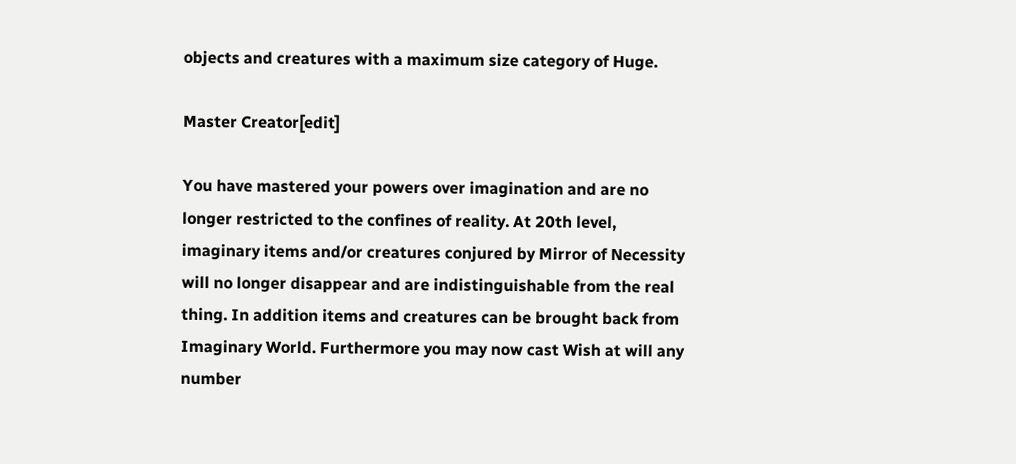objects and creatures with a maximum size category of Huge.

Master Creator[edit]

You have mastered your powers over imagination and are no longer restricted to the confines of reality. At 20th level, imaginary items and/or creatures conjured by Mirror of Necessity will no longer disappear and are indistinguishable from the real thing. In addition items and creatures can be brought back from Imaginary World. Furthermore you may now cast Wish at will any number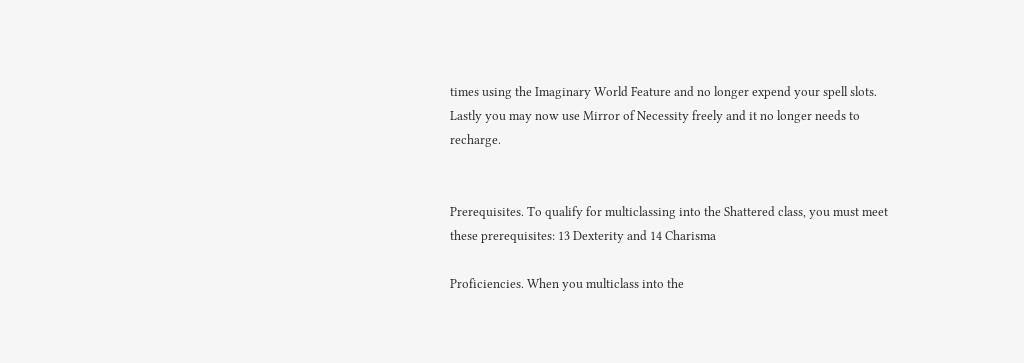times using the Imaginary World Feature and no longer expend your spell slots. Lastly you may now use Mirror of Necessity freely and it no longer needs to recharge.


Prerequisites. To qualify for multiclassing into the Shattered class, you must meet these prerequisites: 13 Dexterity and 14 Charisma

Proficiencies. When you multiclass into the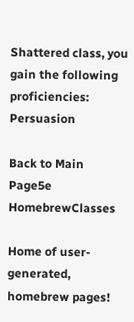Shattered class, you gain the following proficiencies: Persuasion

Back to Main Page5e HomebrewClasses

Home of user-generated,
homebrew pages!